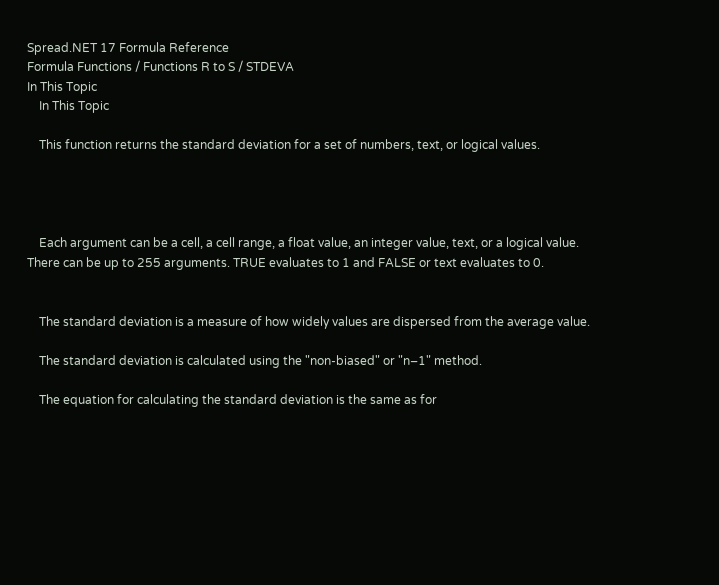Spread.NET 17 Formula Reference
Formula Functions / Functions R to S / STDEVA
In This Topic
    In This Topic

    This function returns the standard deviation for a set of numbers, text, or logical values.




    Each argument can be a cell, a cell range, a float value, an integer value, text, or a logical value. There can be up to 255 arguments. TRUE evaluates to 1 and FALSE or text evaluates to 0.


    The standard deviation is a measure of how widely values are dispersed from the average value.

    The standard deviation is calculated using the "non-biased" or "n–1" method.

    The equation for calculating the standard deviation is the same as for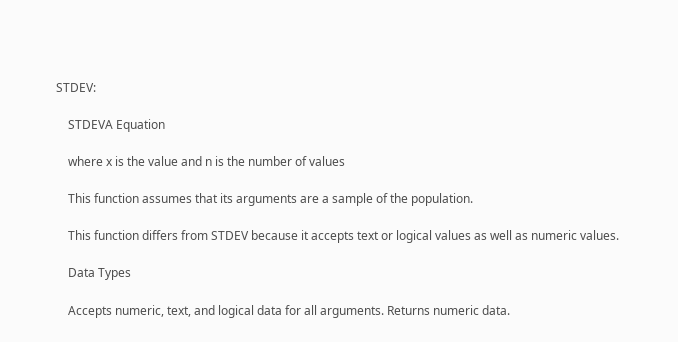STDEV:

    STDEVA Equation

    where x is the value and n is the number of values

    This function assumes that its arguments are a sample of the population.

    This function differs from STDEV because it accepts text or logical values as well as numeric values.

    Data Types

    Accepts numeric, text, and logical data for all arguments. Returns numeric data.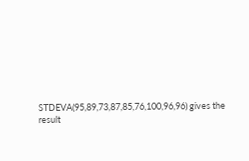STDEVA(95,89,73,87,85,76,100,96,96) gives the result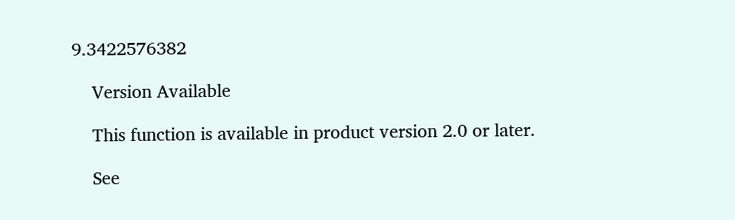9.3422576382

    Version Available

    This function is available in product version 2.0 or later.

    See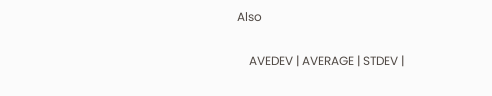Also

    AVEDEV | AVERAGE | STDEV |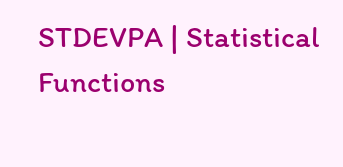STDEVPA | Statistical Functions